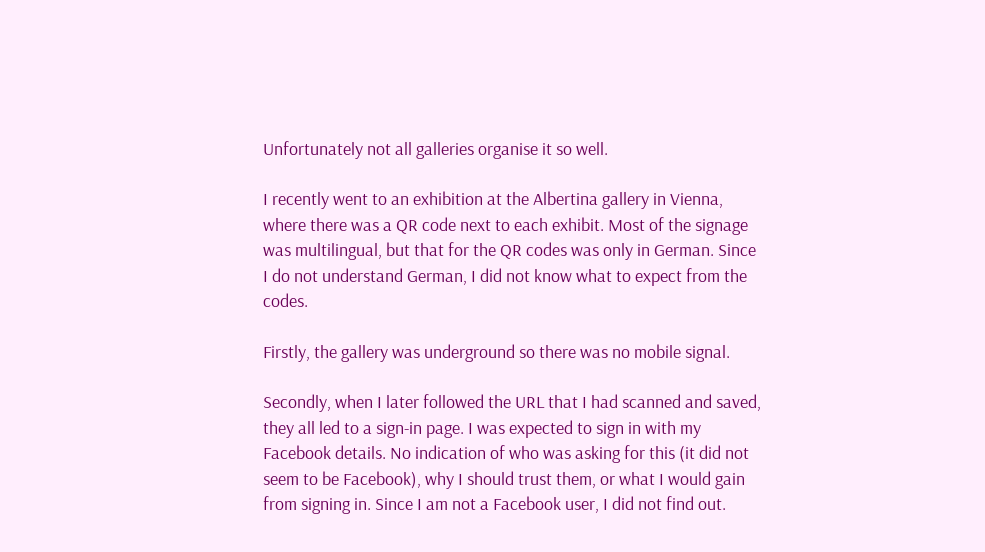Unfortunately not all galleries organise it so well.

I recently went to an exhibition at the Albertina gallery in Vienna, where there was a QR code next to each exhibit. Most of the signage was multilingual, but that for the QR codes was only in German. Since I do not understand German, I did not know what to expect from the codes.

Firstly, the gallery was underground so there was no mobile signal.

Secondly, when I later followed the URL that I had scanned and saved, they all led to a sign-in page. I was expected to sign in with my Facebook details. No indication of who was asking for this (it did not seem to be Facebook), why I should trust them, or what I would gain from signing in. Since I am not a Facebook user, I did not find out.